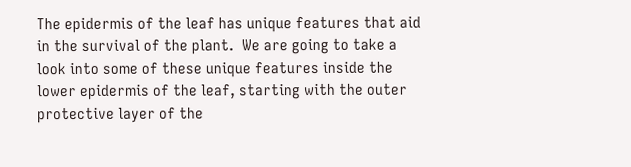The epidermis of the leaf has unique features that aid in the survival of the plant.  We are going to take a look into some of these unique features inside the lower epidermis of the leaf, starting with the outer protective layer of the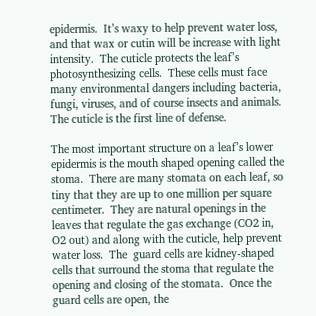epidermis.  It’s waxy to help prevent water loss, and that wax or cutin will be increase with light intensity.  The cuticle protects the leaf’s photosynthesizing cells.  These cells must face many environmental dangers including bacteria, fungi, viruses, and of course insects and animals.  The cuticle is the first line of defense.

The most important structure on a leaf’s lower epidermis is the mouth shaped opening called the stoma.  There are many stomata on each leaf, so tiny that they are up to one million per square centimeter.  They are natural openings in the leaves that regulate the gas exchange (CO2 in, O2 out) and along with the cuticle, help prevent water loss.  The  guard cells are kidney-shaped cells that surround the stoma that regulate the opening and closing of the stomata.  Once the guard cells are open, the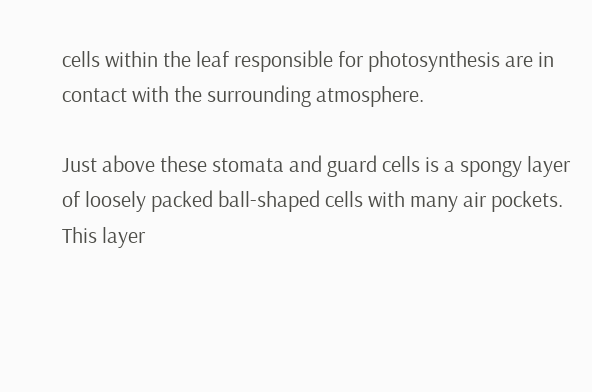cells within the leaf responsible for photosynthesis are in contact with the surrounding atmosphere.

Just above these stomata and guard cells is a spongy layer of loosely packed ball-shaped cells with many air pockets.  This layer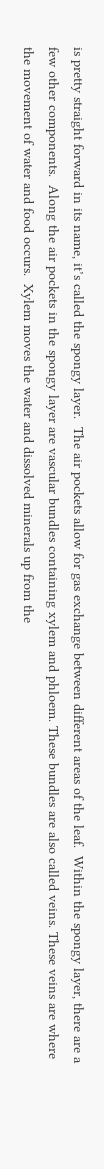is pretty straight forward in its name, it’s called the spongy layer.  The air pockets allow for gas exchange between different areas of the leaf.  Within the spongy layer, there are a few other components.  Along the air pockets in the spongy layer are vascular bundles containing xylem and phloem. These bundles are also called veins. These veins are where the movement of water and food occurs.  Xylem moves the water and dissolved minerals up from the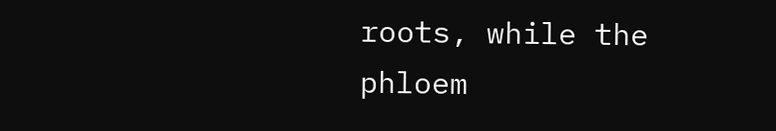roots, while the phloem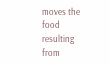moves the food resulting from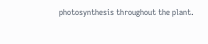photosynthesis throughout the plant.